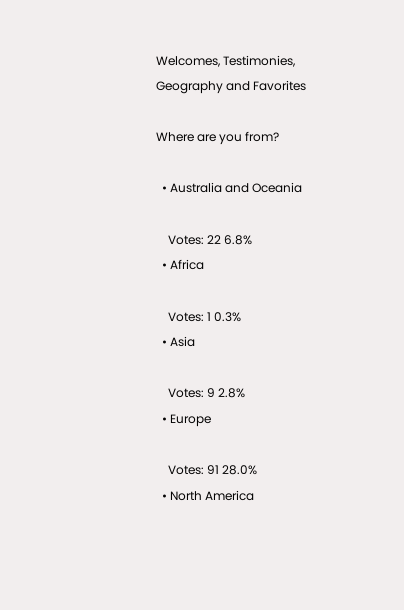Welcomes, Testimonies, Geography and Favorites

Where are you from?

  • Australia and Oceania

    Votes: 22 6.8%
  • Africa

    Votes: 1 0.3%
  • Asia

    Votes: 9 2.8%
  • Europe

    Votes: 91 28.0%
  • North America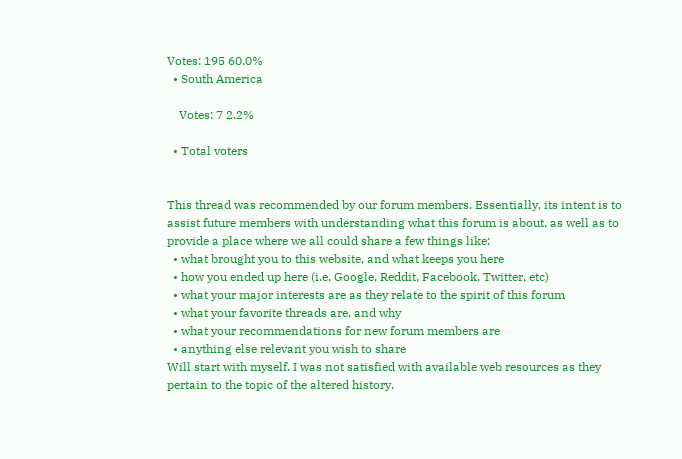Votes: 195 60.0%
  • South America

    Votes: 7 2.2%

  • Total voters


This thread was recommended by our forum members. Essentially, its intent is to assist future members with understanding what this forum is about, as well as to provide a place where we all could share a few things like:
  • what brought you to this website, and what keeps you here
  • how you ended up here (i.e. Google, Reddit, Facebook, Twitter, etc)
  • what your major interests are as they relate to the spirit of this forum
  • what your favorite threads are, and why
  • what your recommendations for new forum members are
  • anything else relevant you wish to share
Will start with myself. I was not satisfied with available web resources as they pertain to the topic of the altered history.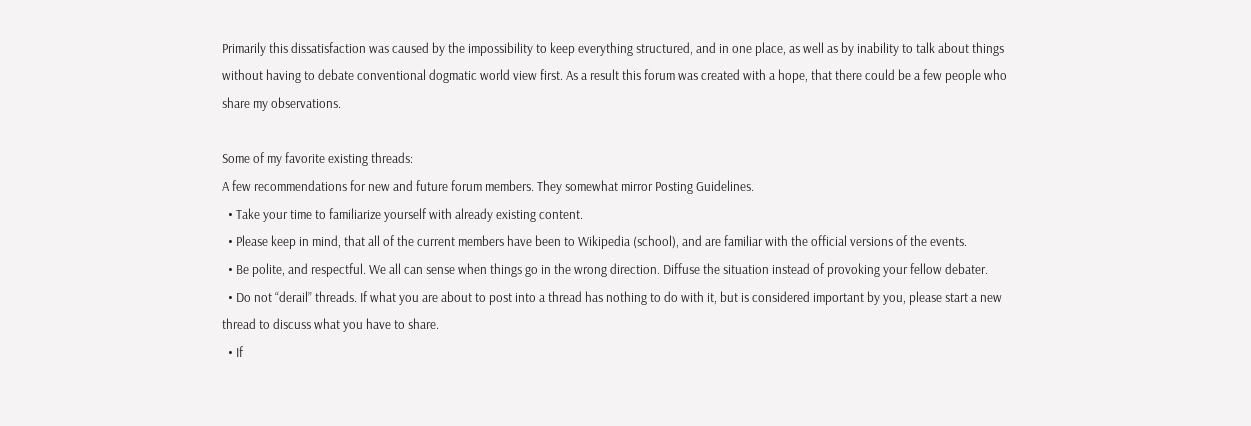Primarily this dissatisfaction was caused by the impossibility to keep everything structured, and in one place, as well as by inability to talk about things without having to debate conventional dogmatic world view first. As a result this forum was created with a hope, that there could be a few people who share my observations.

Some of my favorite existing threads:
A few recommendations for new and future forum members. They somewhat mirror Posting Guidelines.
  • Take your time to familiarize yourself with already existing content.
  • Please keep in mind, that all of the current members have been to Wikipedia (school), and are familiar with the official versions of the events.
  • Be polite, and respectful. We all can sense when things go in the wrong direction. Diffuse the situation instead of provoking your fellow debater.
  • Do not “derail” threads. If what you are about to post into a thread has nothing to do with it, but is considered important by you, please start a new thread to discuss what you have to share.
  • If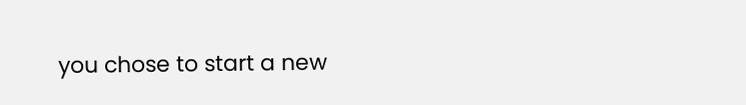you chose to start a new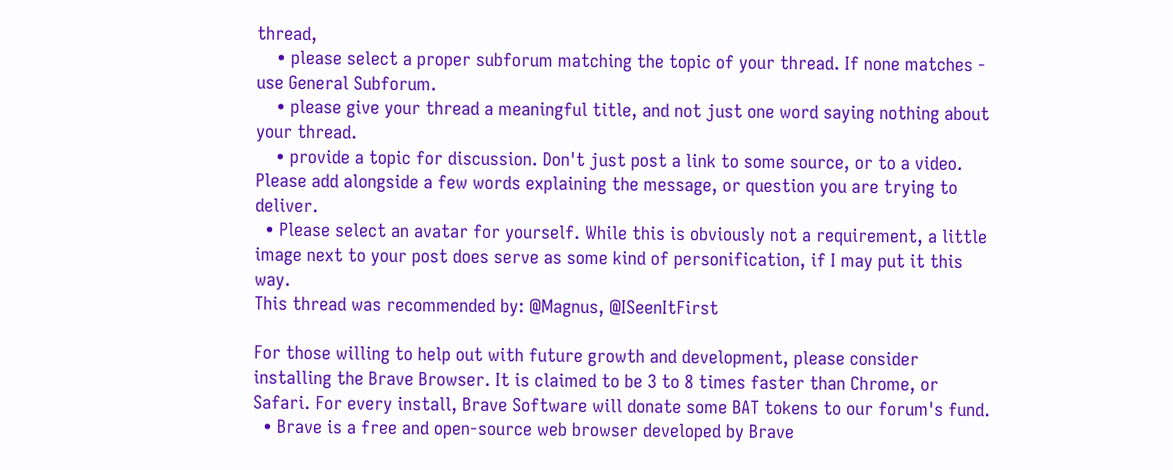thread,
    • please select a proper subforum matching the topic of your thread. If none matches - use General Subforum.
    • please give your thread a meaningful title, and not just one word saying nothing about your thread.
    • provide a topic for discussion. Don't just post a link to some source, or to a video. Please add alongside a few words explaining the message, or question you are trying to deliver.
  • Please select an avatar for yourself. While this is obviously not a requirement, a little image next to your post does serve as some kind of personification, if I may put it this way.
This thread was recommended by: @Magnus, @ISeenItFirst

For those willing to help out with future growth and development, please consider installing the Brave Browser. It is claimed to be 3 to 8 times faster than Chrome, or Safari. For every install, Brave Software will donate some BAT tokens to our forum's fund.
  • Brave is a free and open-source web browser developed by Brave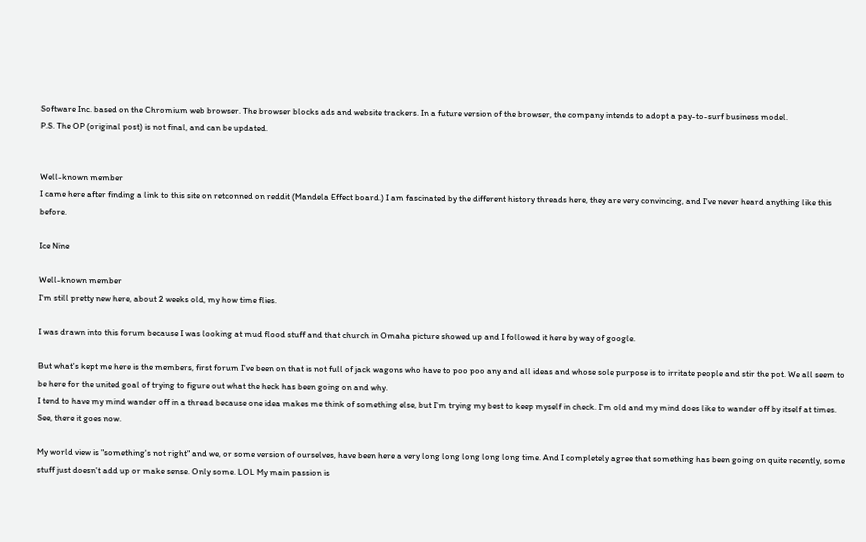Software Inc. based on the Chromium web browser. The browser blocks ads and website trackers. In a future version of the browser, the company intends to adopt a pay-to-surf business model.
P.S. The OP (original post) is not final, and can be updated.


Well-known member
I came here after finding a link to this site on retconned on reddit (Mandela Effect board.) I am fascinated by the different history threads here, they are very convincing, and I've never heard anything like this before.

Ice Nine

Well-known member
I'm still pretty new here, about 2 weeks old, my how time flies.

I was drawn into this forum because I was looking at mud flood stuff and that church in Omaha picture showed up and I followed it here by way of google.

But what's kept me here is the members, first forum I've been on that is not full of jack wagons who have to poo poo any and all ideas and whose sole purpose is to irritate people and stir the pot. We all seem to be here for the united goal of trying to figure out what the heck has been going on and why.
I tend to have my mind wander off in a thread because one idea makes me think of something else, but I'm trying my best to keep myself in check. I'm old and my mind does like to wander off by itself at times. See, there it goes now.

My world view is "something's not right" and we, or some version of ourselves, have been here a very long long long long long time. And I completely agree that something has been going on quite recently, some stuff just doesn't add up or make sense. Only some. LOL My main passion is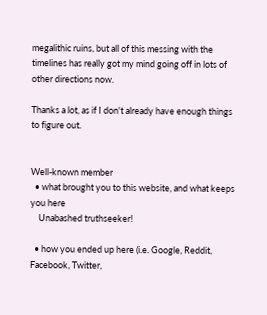megalithic ruins, but all of this messing with the timelines has really got my mind going off in lots of other directions now.

Thanks a lot, as if I don't already have enough things to figure out.


Well-known member
  • what brought you to this website, and what keeps you here
    Unabashed truthseeker!

  • how you ended up here (i.e. Google, Reddit, Facebook, Twitter,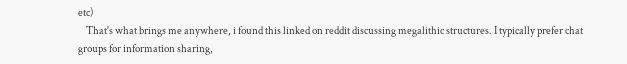etc)
    That's what brings me anywhere, i found this linked on reddit discussing megalithic structures. I typically prefer chat groups for information sharing,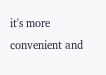it's more convenient and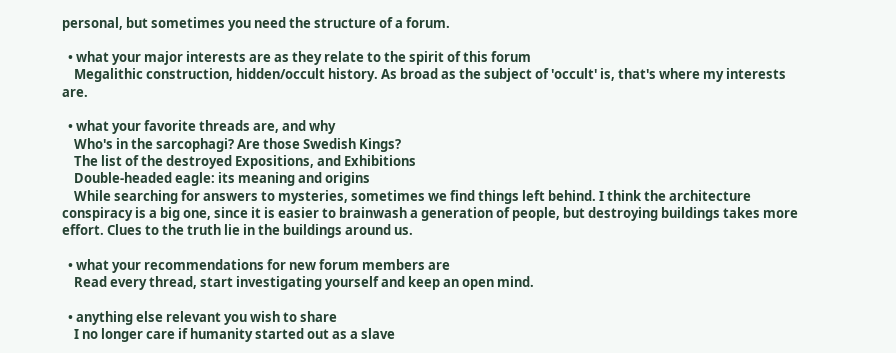personal, but sometimes you need the structure of a forum.

  • what your major interests are as they relate to the spirit of this forum
    Megalithic construction, hidden/occult history. As broad as the subject of 'occult' is, that's where my interests are.

  • what your favorite threads are, and why
    Who's in the sarcophagi? Are those Swedish Kings?
    The list of the destroyed Expositions, and Exhibitions
    Double-headed eagle: its meaning and origins
    While searching for answers to mysteries, sometimes we find things left behind. I think the architecture conspiracy is a big one, since it is easier to brainwash a generation of people, but destroying buildings takes more effort. Clues to the truth lie in the buildings around us.

  • what your recommendations for new forum members are
    Read every thread, start investigating yourself and keep an open mind.

  • anything else relevant you wish to share
    I no longer care if humanity started out as a slave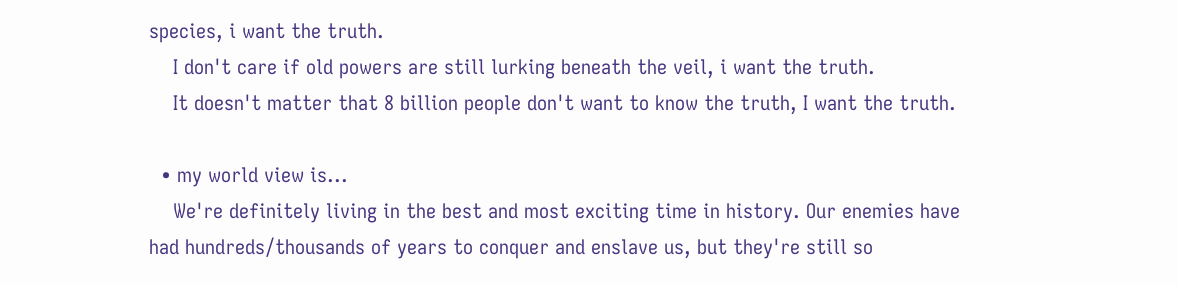species, i want the truth.
    I don't care if old powers are still lurking beneath the veil, i want the truth.
    It doesn't matter that 8 billion people don't want to know the truth, I want the truth.

  • my world view is...
    We're definitely living in the best and most exciting time in history. Our enemies have had hundreds/thousands of years to conquer and enslave us, but they're still so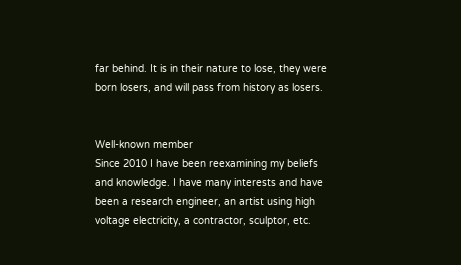far behind. It is in their nature to lose, they were born losers, and will pass from history as losers.


Well-known member
Since 2010 I have been reexamining my beliefs and knowledge. I have many interests and have been a research engineer, an artist using high voltage electricity, a contractor, sculptor, etc.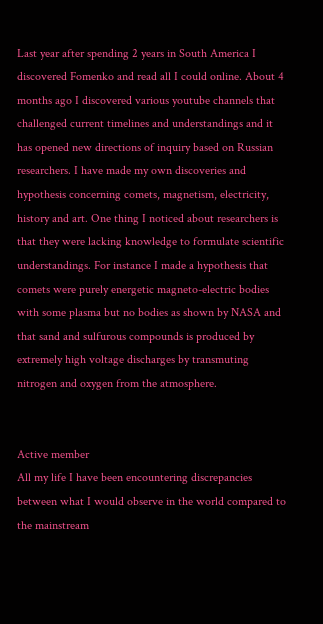Last year after spending 2 years in South America I discovered Fomenko and read all I could online. About 4 months ago I discovered various youtube channels that challenged current timelines and understandings and it has opened new directions of inquiry based on Russian researchers. I have made my own discoveries and hypothesis concerning comets, magnetism, electricity, history and art. One thing I noticed about researchers is that they were lacking knowledge to formulate scientific understandings. For instance I made a hypothesis that comets were purely energetic magneto-electric bodies with some plasma but no bodies as shown by NASA and that sand and sulfurous compounds is produced by extremely high voltage discharges by transmuting nitrogen and oxygen from the atmosphere.


Active member
All my life I have been encountering discrepancies between what I would observe in the world compared to the mainstream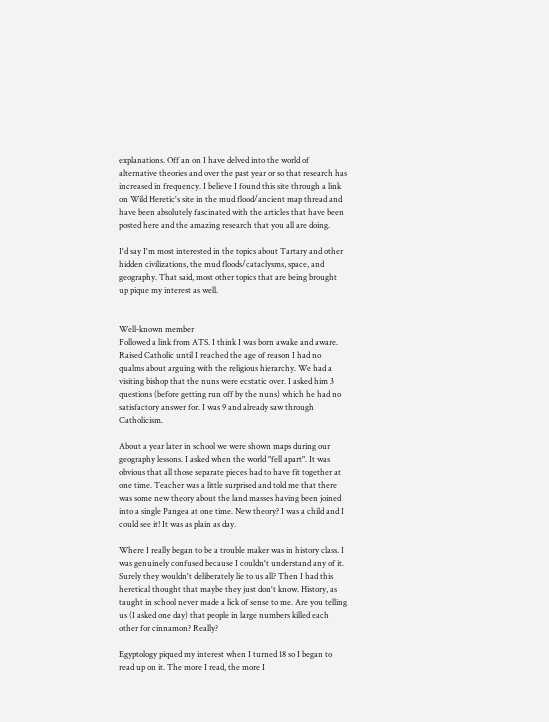explanations. Off an on I have delved into the world of alternative theories and over the past year or so that research has increased in frequency. I believe I found this site through a link on Wild Heretic's site in the mud flood/ancient map thread and have been absolutely fascinated with the articles that have been posted here and the amazing research that you all are doing.

I'd say I'm most interested in the topics about Tartary and other hidden civilizations, the mud floods/cataclysms, space, and geography. That said, most other topics that are being brought up pique my interest as well.


Well-known member
Followed a link from ATS. I think I was born awake and aware. Raised Catholic until I reached the age of reason I had no qualms about arguing with the religious hierarchy. We had a visiting bishop that the nuns were ecstatic over. I asked him 3 questions (before getting run off by the nuns) which he had no satisfactory answer for. I was 9 and already saw through Catholicism.

About a year later in school we were shown maps during our geography lessons. I asked when the world "fell apart". It was obvious that all those separate pieces had to have fit together at one time. Teacher was a little surprised and told me that there was some new theory about the land masses having been joined into a single Pangea at one time. New theory? I was a child and I could see it! It was as plain as day.

Where I really began to be a trouble maker was in history class. I was genuinely confused because I couldn't understand any of it. Surely they wouldn't deliberately lie to us all? Then I had this heretical thought that maybe they just don't know. History, as taught in school never made a lick of sense to me. Are you telling us (I asked one day) that people in large numbers killed each other for cinnamon? Really?

Egyptology piqued my interest when I turned 18 so I began to read up on it. The more I read, the more I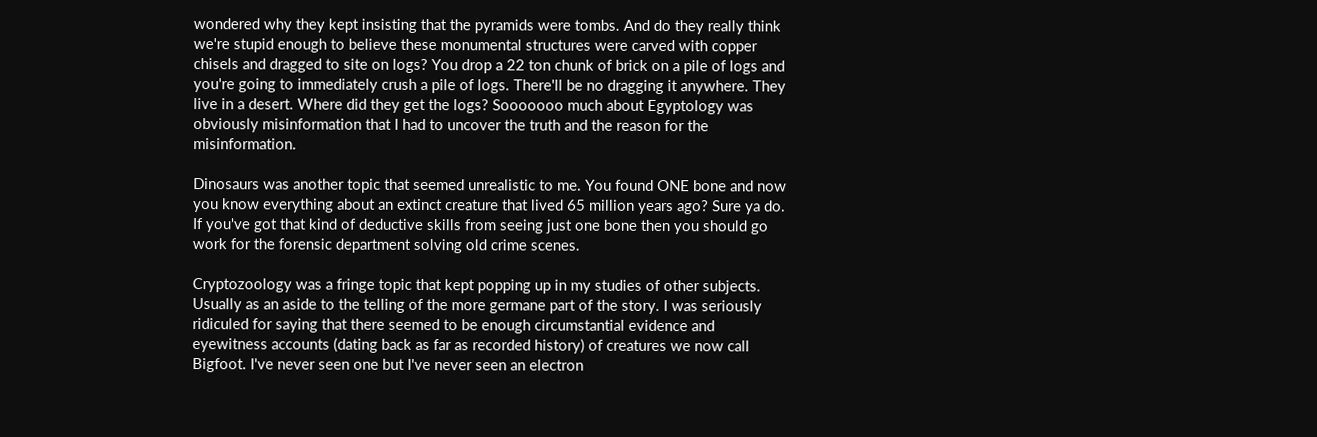wondered why they kept insisting that the pyramids were tombs. And do they really think we're stupid enough to believe these monumental structures were carved with copper chisels and dragged to site on logs? You drop a 22 ton chunk of brick on a pile of logs and you're going to immediately crush a pile of logs. There'll be no dragging it anywhere. They live in a desert. Where did they get the logs? Sooooooo much about Egyptology was obviously misinformation that I had to uncover the truth and the reason for the misinformation.

Dinosaurs was another topic that seemed unrealistic to me. You found ONE bone and now you know everything about an extinct creature that lived 65 million years ago? Sure ya do. If you've got that kind of deductive skills from seeing just one bone then you should go work for the forensic department solving old crime scenes.

Cryptozoology was a fringe topic that kept popping up in my studies of other subjects. Usually as an aside to the telling of the more germane part of the story. I was seriously ridiculed for saying that there seemed to be enough circumstantial evidence and eyewitness accounts (dating back as far as recorded history) of creatures we now call Bigfoot. I've never seen one but I've never seen an electron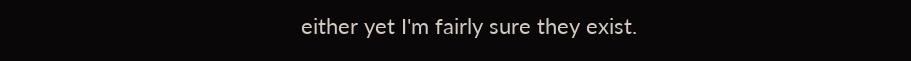either yet I'm fairly sure they exist.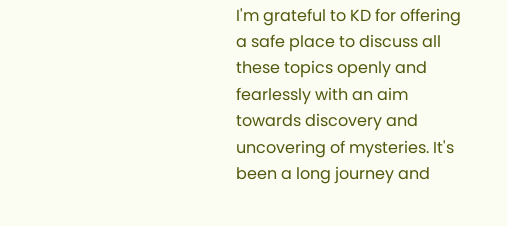I'm grateful to KD for offering a safe place to discuss all these topics openly and fearlessly with an aim towards discovery and uncovering of mysteries. It's been a long journey and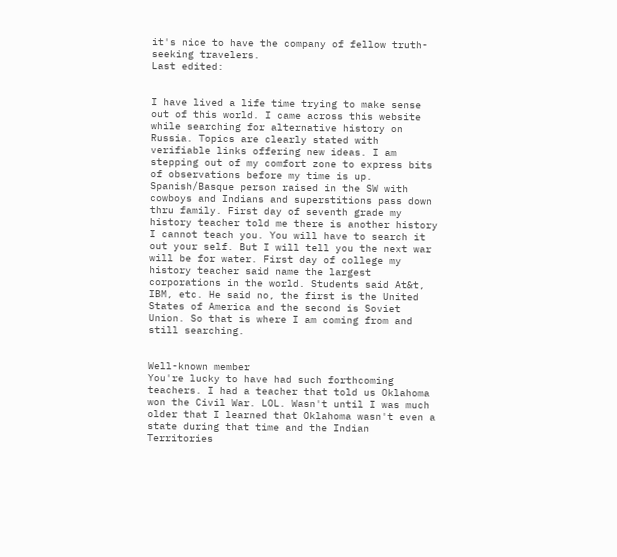it's nice to have the company of fellow truth-seeking travelers.
Last edited:


I have lived a life time trying to make sense out of this world. I came across this website while searching for alternative history on Russia. Topics are clearly stated with verifiable links offering new ideas. I am stepping out of my comfort zone to express bits of observations before my time is up. Spanish/Basque person raised in the SW with cowboys and Indians and superstitions pass down thru family. First day of seventh grade my history teacher told me there is another history I cannot teach you. You will have to search it out your self. But I will tell you the next war will be for water. First day of college my history teacher said name the largest corporations in the world. Students said At&t, IBM, etc. He said no, the first is the United States of America and the second is Soviet Union. So that is where I am coming from and still searching.


Well-known member
You're lucky to have had such forthcoming teachers. I had a teacher that told us Oklahoma won the Civil War. LOL. Wasn't until I was much older that I learned that Oklahoma wasn't even a state during that time and the Indian Territories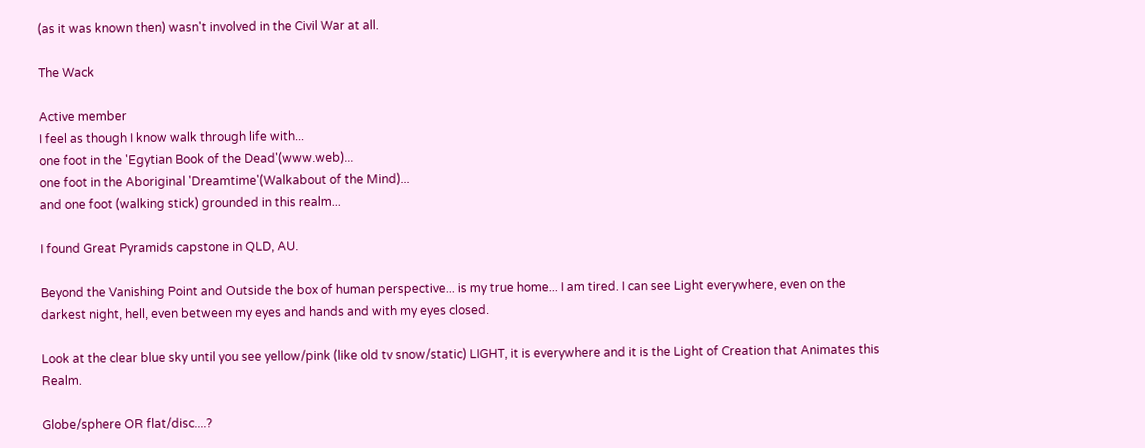(as it was known then) wasn't involved in the Civil War at all.

The Wack

Active member
I feel as though I know walk through life with...
one foot in the 'Egytian Book of the Dead'(www.web)...
one foot in the Aboriginal 'Dreamtime'(Walkabout of the Mind)...
and one foot (walking stick) grounded in this realm...

I found Great Pyramids capstone in QLD, AU.

Beyond the Vanishing Point and Outside the box of human perspective... is my true home... I am tired. I can see Light everywhere, even on the darkest night, hell, even between my eyes and hands and with my eyes closed.

Look at the clear blue sky until you see yellow/pink (like old tv snow/static) LIGHT, it is everywhere and it is the Light of Creation that Animates this Realm.

Globe/sphere OR flat/disc....?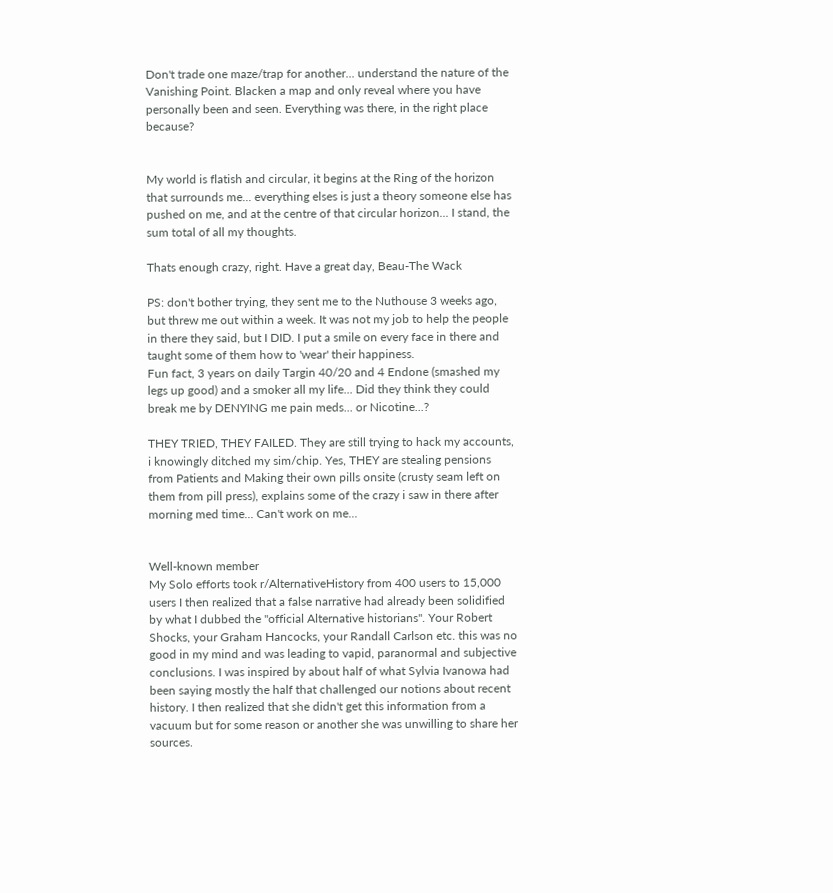Don't trade one maze/trap for another... understand the nature of the Vanishing Point. Blacken a map and only reveal where you have personally been and seen. Everything was there, in the right place because?


My world is flatish and circular, it begins at the Ring of the horizon that surrounds me... everything elses is just a theory someone else has pushed on me, and at the centre of that circular horizon... I stand, the sum total of all my thoughts.

Thats enough crazy, right. Have a great day, Beau-The Wack

PS: don't bother trying, they sent me to the Nuthouse 3 weeks ago, but threw me out within a week. It was not my job to help the people in there they said, but I DID. I put a smile on every face in there and taught some of them how to 'wear' their happiness.
Fun fact, 3 years on daily Targin 40/20 and 4 Endone (smashed my legs up good) and a smoker all my life... Did they think they could break me by DENYING me pain meds... or Nicotine...?

THEY TRIED, THEY FAILED. They are still trying to hack my accounts, i knowingly ditched my sim/chip. Yes, THEY are stealing pensions from Patients and Making their own pills onsite (crusty seam left on them from pill press), explains some of the crazy i saw in there after morning med time... Can't work on me...


Well-known member
My Solo efforts took r/AlternativeHistory from 400 users to 15,000 users I then realized that a false narrative had already been solidified by what I dubbed the "official Alternative historians". Your Robert Shocks, your Graham Hancocks, your Randall Carlson etc. this was no good in my mind and was leading to vapid, paranormal and subjective conclusions. I was inspired by about half of what Sylvia Ivanowa had been saying mostly the half that challenged our notions about recent history. I then realized that she didn't get this information from a vacuum but for some reason or another she was unwilling to share her sources.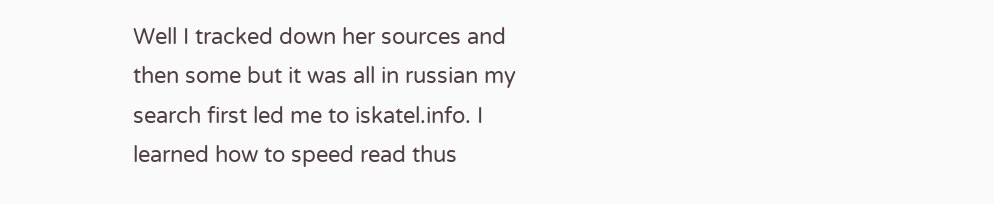Well I tracked down her sources and then some but it was all in russian my search first led me to iskatel.info. I learned how to speed read thus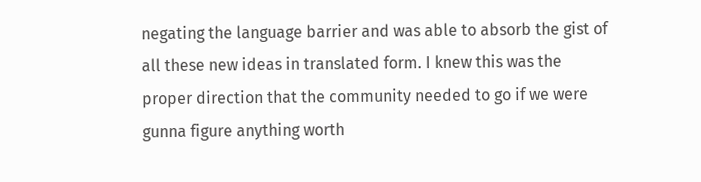negating the language barrier and was able to absorb the gist of all these new ideas in translated form. I knew this was the proper direction that the community needed to go if we were gunna figure anything worth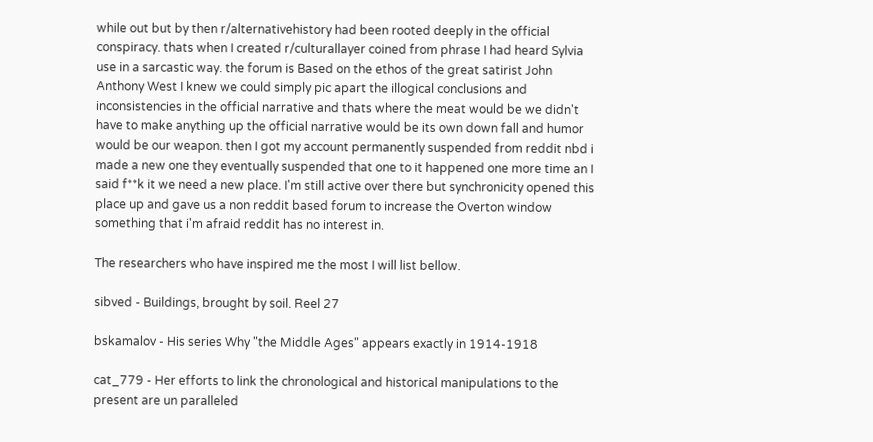while out but by then r/alternativehistory had been rooted deeply in the official conspiracy. thats when I created r/culturallayer coined from phrase I had heard Sylvia use in a sarcastic way. the forum is Based on the ethos of the great satirist John Anthony West I knew we could simply pic apart the illogical conclusions and inconsistencies in the official narrative and thats where the meat would be we didn't have to make anything up the official narrative would be its own down fall and humor would be our weapon. then I got my account permanently suspended from reddit nbd i made a new one they eventually suspended that one to it happened one more time an I said f**k it we need a new place. I'm still active over there but synchronicity opened this place up and gave us a non reddit based forum to increase the Overton window something that i'm afraid reddit has no interest in.

The researchers who have inspired me the most I will list bellow.

sibved - Buildings, brought by soil. Reel 27

bskamalov - His series Why "the Middle Ages" appears exactly in 1914-1918

cat_779 - Her efforts to link the chronological and historical manipulations to the present are un paralleled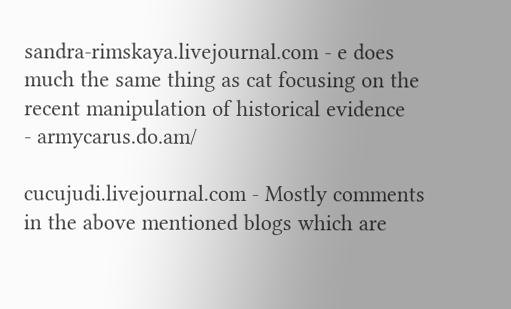sandra-rimskaya.livejournal.com - e does much the same thing as cat focusing on the recent manipulation of historical evidence
- armycarus.do.am/

cucujudi.livejournal.com - Mostly comments in the above mentioned blogs which are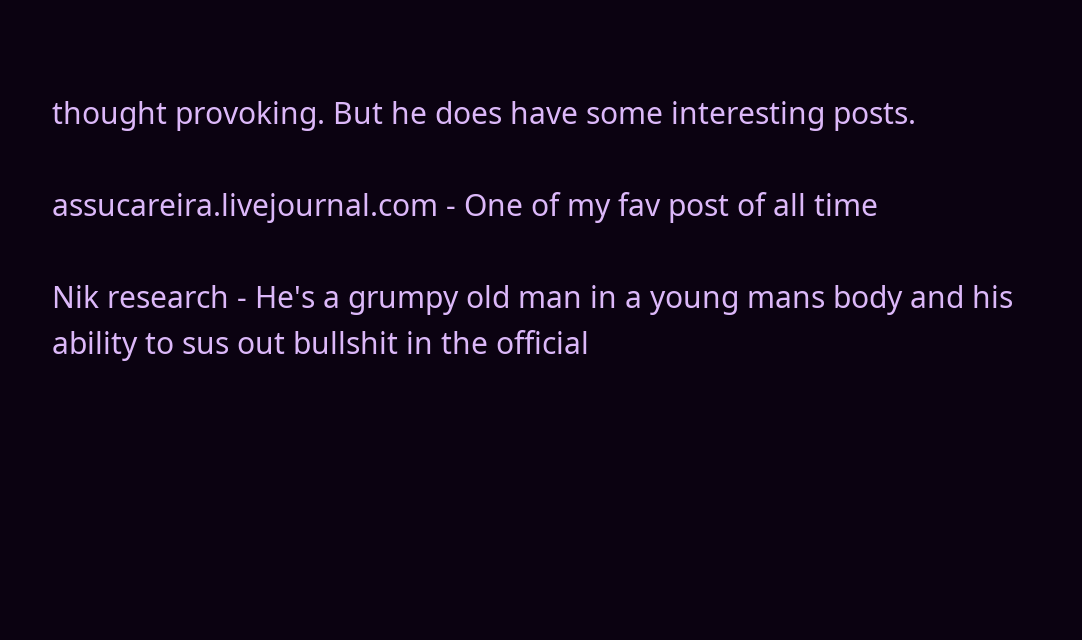thought provoking. But he does have some interesting posts.

assucareira.livejournal.com - One of my fav post of all time

Nik research - He's a grumpy old man in a young mans body and his ability to sus out bullshit in the official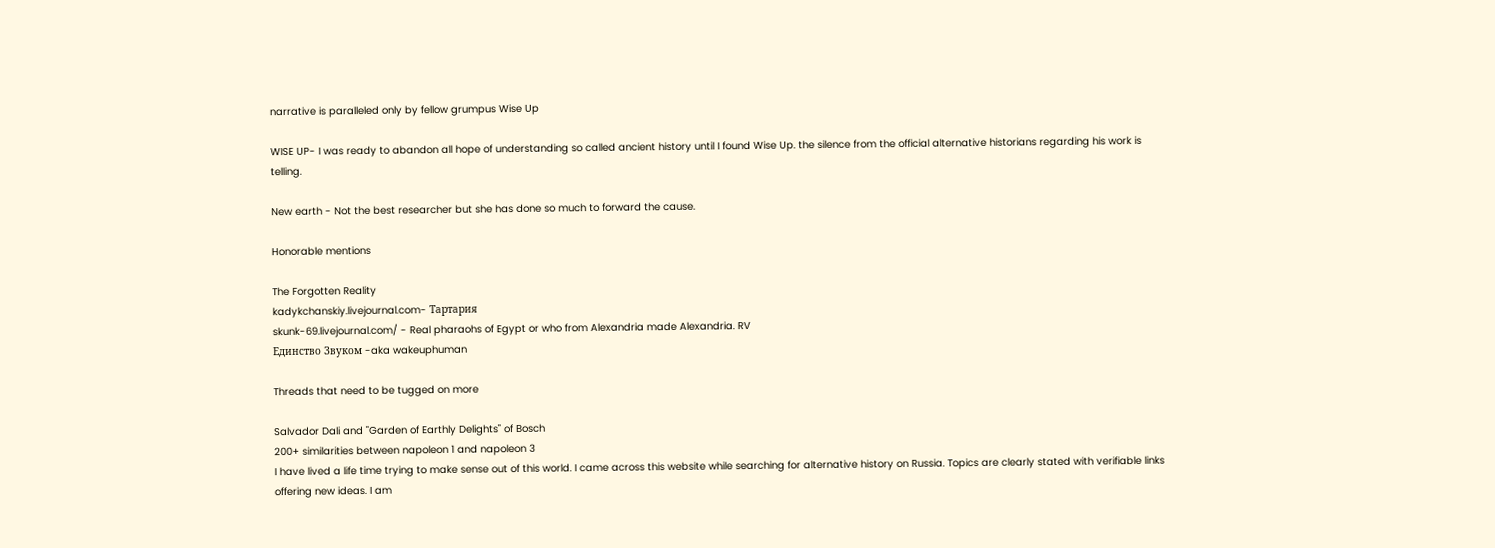narrative is paralleled only by fellow grumpus Wise Up

WISE UP- I was ready to abandon all hope of understanding so called ancient history until I found Wise Up. the silence from the official alternative historians regarding his work is telling.

New earth - Not the best researcher but she has done so much to forward the cause.

Honorable mentions

The Forgotten Reality
kadykchanskiy.livejournal.com- Тартария
skunk-69.livejournal.com/ - Real pharaohs of Egypt or who from Alexandria made Alexandria. RV
Единство Звуком -aka wakeuphuman

Threads that need to be tugged on more

Salvador Dali and "Garden of Earthly Delights" of Bosch
200+ similarities between napoleon 1 and napoleon 3
I have lived a life time trying to make sense out of this world. I came across this website while searching for alternative history on Russia. Topics are clearly stated with verifiable links offering new ideas. I am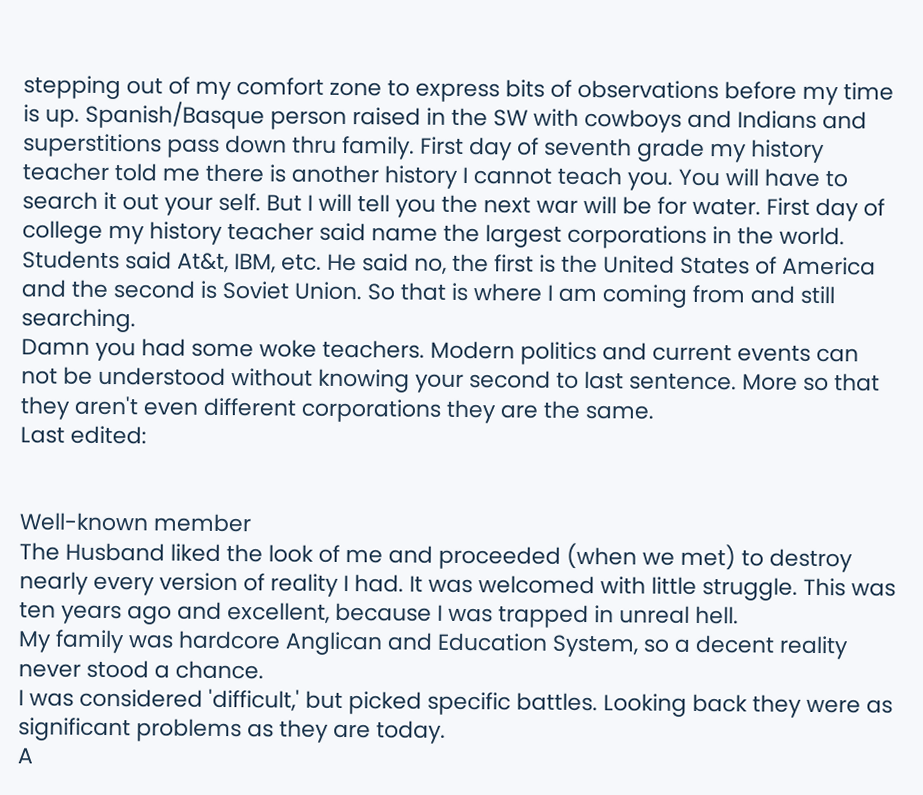stepping out of my comfort zone to express bits of observations before my time is up. Spanish/Basque person raised in the SW with cowboys and Indians and superstitions pass down thru family. First day of seventh grade my history teacher told me there is another history I cannot teach you. You will have to search it out your self. But I will tell you the next war will be for water. First day of college my history teacher said name the largest corporations in the world. Students said At&t, IBM, etc. He said no, the first is the United States of America and the second is Soviet Union. So that is where I am coming from and still searching.
Damn you had some woke teachers. Modern politics and current events can not be understood without knowing your second to last sentence. More so that they aren't even different corporations they are the same.
Last edited:


Well-known member
The Husband liked the look of me and proceeded (when we met) to destroy nearly every version of reality I had. It was welcomed with little struggle. This was ten years ago and excellent, because I was trapped in unreal hell.
My family was hardcore Anglican and Education System, so a decent reality never stood a chance.
I was considered 'difficult,' but picked specific battles. Looking back they were as significant problems as they are today.
A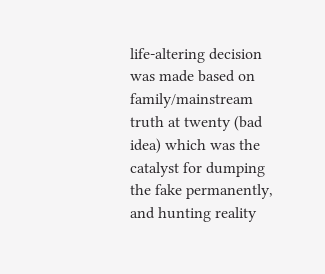life-altering decision was made based on family/mainstream truth at twenty (bad idea) which was the catalyst for dumping the fake permanently, and hunting reality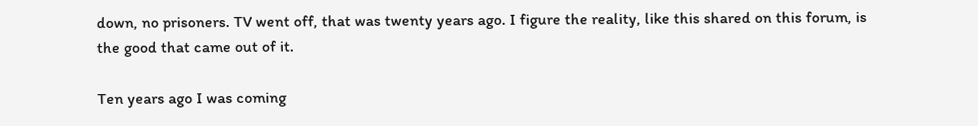down, no prisoners. TV went off, that was twenty years ago. I figure the reality, like this shared on this forum, is the good that came out of it.

Ten years ago I was coming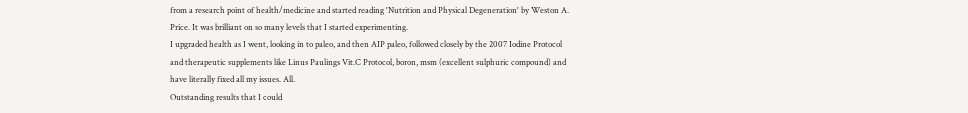from a research point of health/medicine and started reading 'Nutrition and Physical Degeneration' by Weston A. Price. It was brilliant on so many levels that I started experimenting.
I upgraded health as I went, looking in to paleo, and then AIP paleo, followed closely by the 2007 Iodine Protocol and therapeutic supplements like Linus Paulings Vit.C Protocol, boron, msm (excellent sulphuric compound) and have literally fixed all my issues. All.
Outstanding results that I could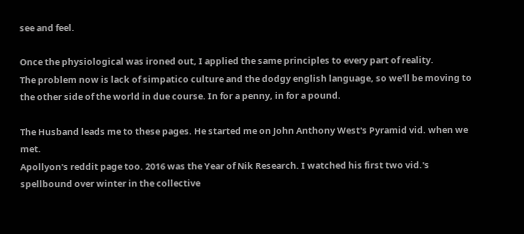see and feel.

Once the physiological was ironed out, I applied the same principles to every part of reality.
The problem now is lack of simpatico culture and the dodgy english language, so we'll be moving to the other side of the world in due course. In for a penny, in for a pound.

The Husband leads me to these pages. He started me on John Anthony West's Pyramid vid. when we met.
Apollyon's reddit page too. 2016 was the Year of Nik Research. I watched his first two vid.'s spellbound over winter in the collective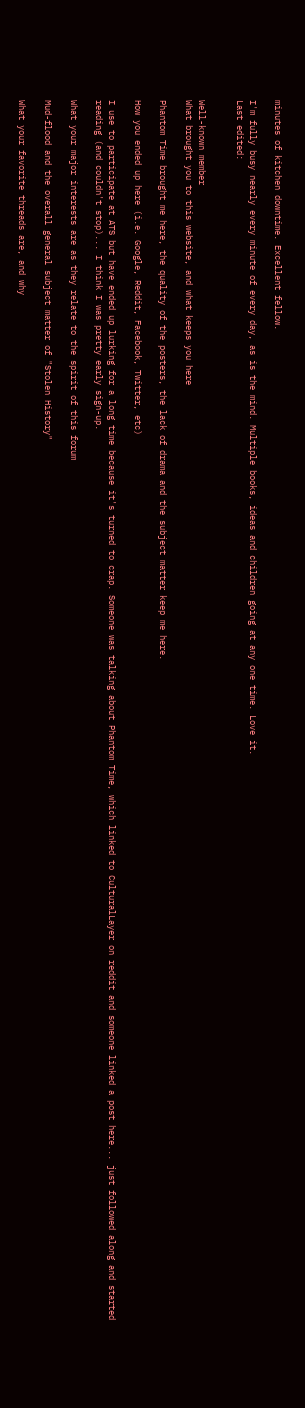minutes of kitchen downtime. Excellent fellow.

I'm fully busy nearly every minute of every day, as is the mind. Multiple books, ideas and children going at any one time. Love it.
Last edited:


Well-known member
What brought you to this website, and what keeps you here

Phantom Time brought me here, the quality of the posters, the lack of drama and the subject matter keep me here.

How you ended up here (i.e. Google, Reddit, Facebook, Twitter, etc)

I use to participate at ATS but have ended up lurking for a long time because it's turned to crap. Someone was talking about Phantom Time, which linked to CulturalLayer on reddit and someone linked a post here... just followed along and started reading (and couldn't stop)... I think I was pretty early sign-up.

What your major interests are as they relate to the spirit of this forum

Mud-flood and the overall general subject matter of "Stolen History"

What your favorite threads are, and why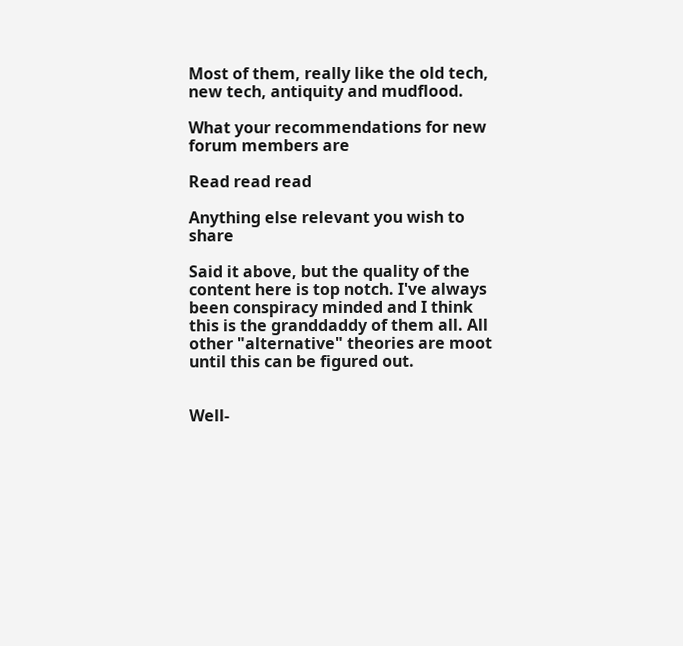Most of them, really like the old tech, new tech, antiquity and mudflood.

What your recommendations for new forum members are

Read read read

Anything else relevant you wish to share

Said it above, but the quality of the content here is top notch. I've always been conspiracy minded and I think this is the granddaddy of them all. All other "alternative" theories are moot until this can be figured out.


Well-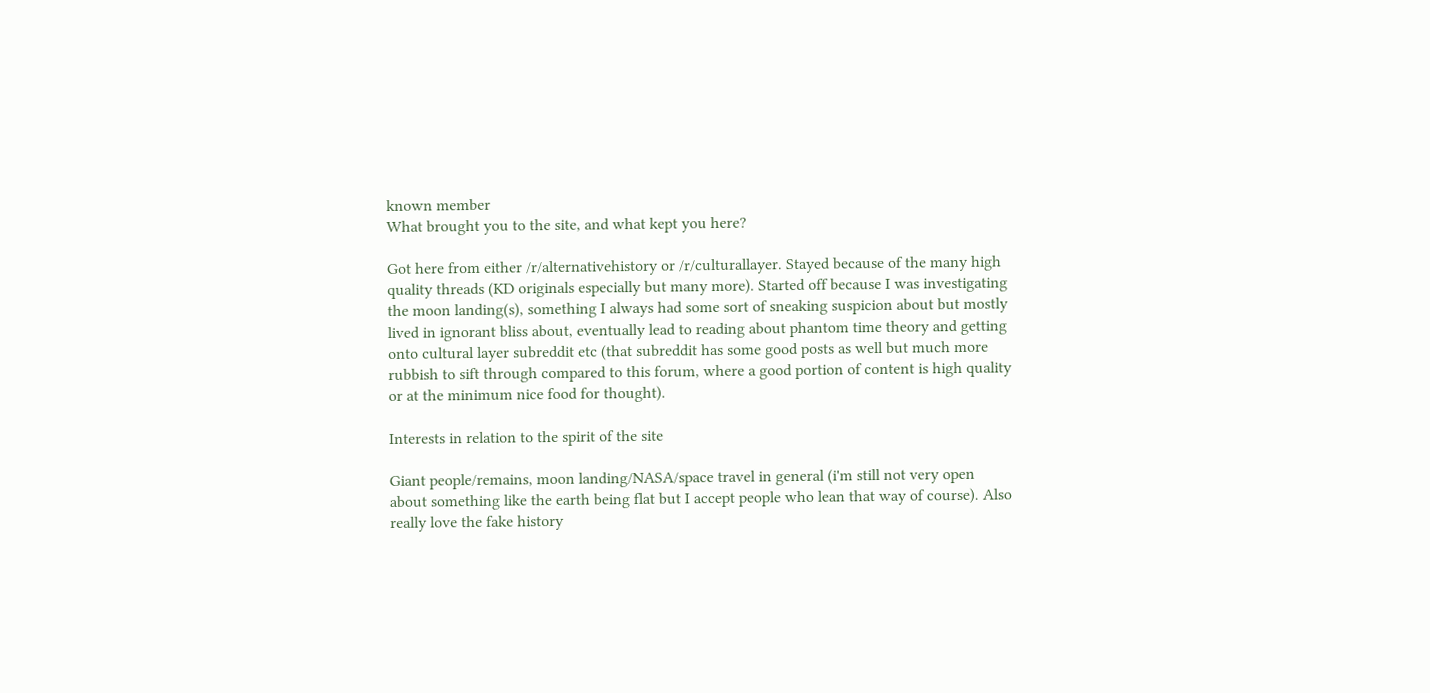known member
What brought you to the site, and what kept you here?

Got here from either /r/alternativehistory or /r/culturallayer. Stayed because of the many high quality threads (KD originals especially but many more). Started off because I was investigating the moon landing(s), something I always had some sort of sneaking suspicion about but mostly lived in ignorant bliss about, eventually lead to reading about phantom time theory and getting onto cultural layer subreddit etc (that subreddit has some good posts as well but much more rubbish to sift through compared to this forum, where a good portion of content is high quality or at the minimum nice food for thought).

Interests in relation to the spirit of the site

Giant people/remains, moon landing/NASA/space travel in general (i'm still not very open about something like the earth being flat but I accept people who lean that way of course). Also really love the fake history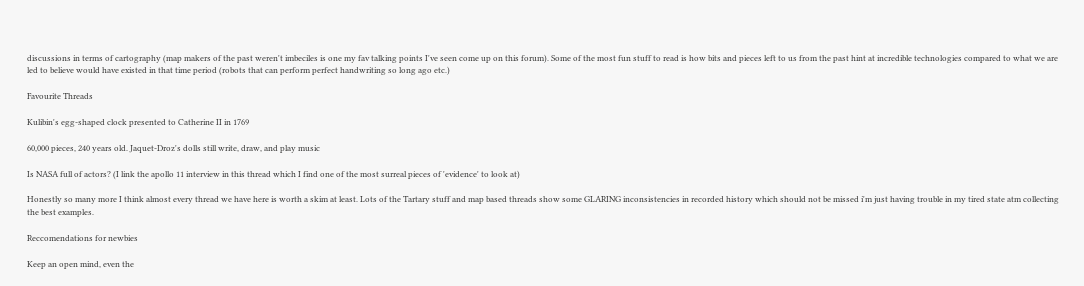discussions in terms of cartography (map makers of the past weren't imbeciles is one my fav talking points I've seen come up on this forum). Some of the most fun stuff to read is how bits and pieces left to us from the past hint at incredible technologies compared to what we are led to believe would have existed in that time period (robots that can perform perfect handwriting so long ago etc.)

Favourite Threads

Kulibin's egg-shaped clock presented to Catherine II in 1769

60,000 pieces, 240 years old. Jaquet-Droz's dolls still write, draw, and play music

Is NASA full of actors? (I link the apollo 11 interview in this thread which I find one of the most surreal pieces of 'evidence' to look at)

Honestly so many more I think almost every thread we have here is worth a skim at least. Lots of the Tartary stuff and map based threads show some GLARING inconsistencies in recorded history which should not be missed i'm just having trouble in my tired state atm collecting the best examples.

Reccomendations for newbies

Keep an open mind, even the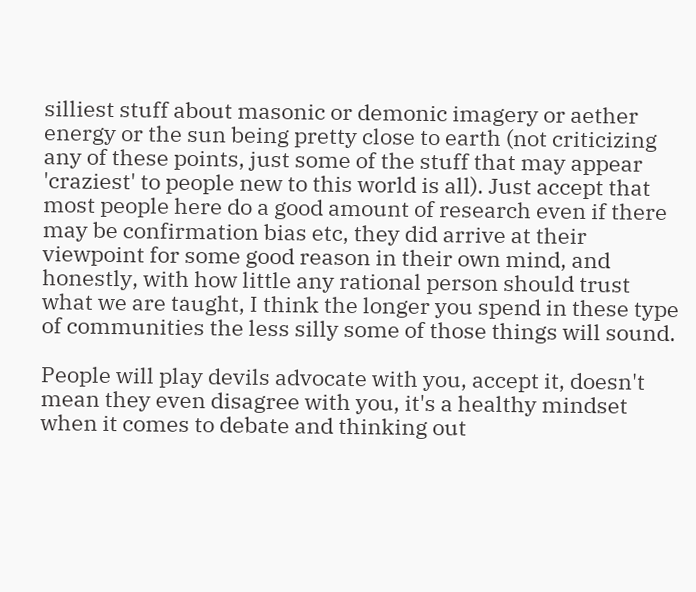silliest stuff about masonic or demonic imagery or aether energy or the sun being pretty close to earth (not criticizing any of these points, just some of the stuff that may appear 'craziest' to people new to this world is all). Just accept that most people here do a good amount of research even if there may be confirmation bias etc, they did arrive at their viewpoint for some good reason in their own mind, and honestly, with how little any rational person should trust what we are taught, I think the longer you spend in these type of communities the less silly some of those things will sound.

People will play devils advocate with you, accept it, doesn't mean they even disagree with you, it's a healthy mindset when it comes to debate and thinking out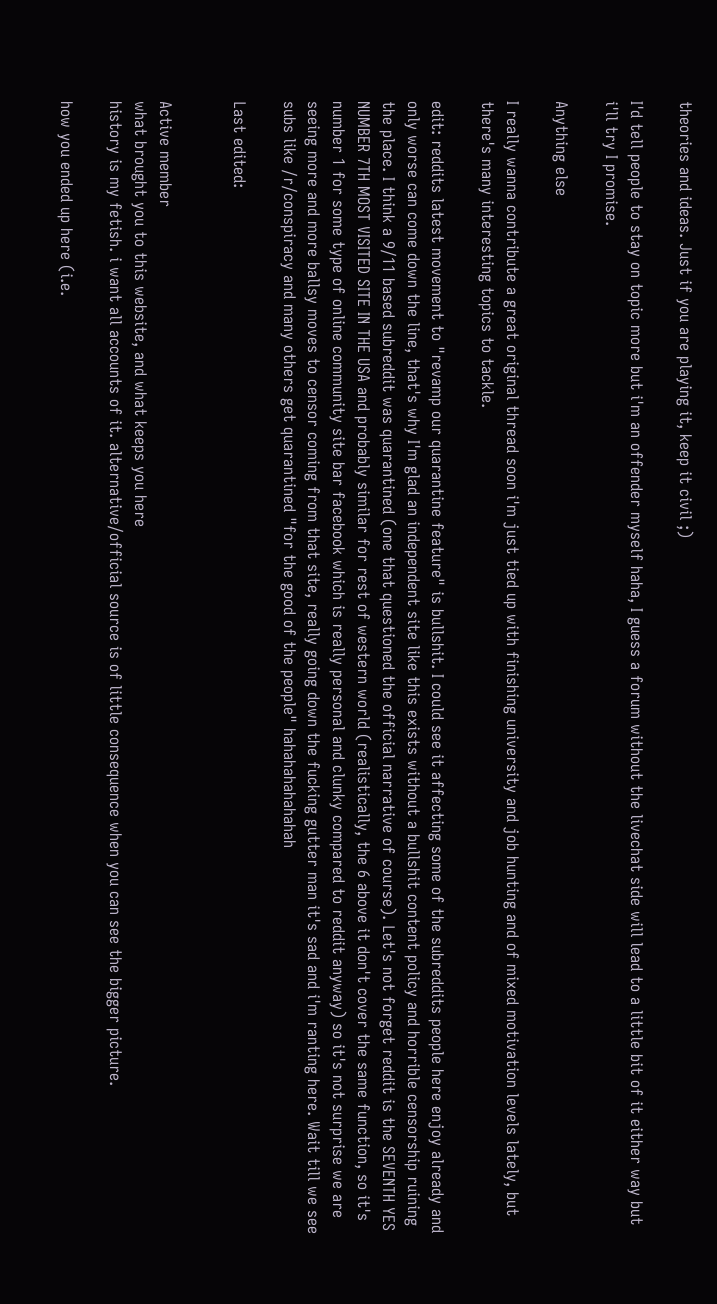theories and ideas. Just if you are playing it, keep it civil ;)

I'd tell people to stay on topic more but i'm an offender myself haha, I guess a forum without the livechat side will lead to a little bit of it either way but i'll try I promise.

Anything else

I really wanna contribute a great original thread soon i'm just tied up with finishing university and job hunting and of mixed motivation levels lately, but there's many interesting topics to tackle.

edit: reddits latest movement to "revamp our quarantine feature" is bullshit. I could see it affecting some of the subreddits people here enjoy already and only worse can come down the line, that's why I'm glad an independent site like this exists without a bullshit content policy and horrible censorship ruining the place. I think a 9/11 based subreddit was quarantined (one that questioned the official narrative of course). Let's not forget reddit is the SEVENTH YES NUMBER 7TH MOST VISITED SITE IN THE USA and probably similar for rest of western world (realistically, the 6 above it don't cover the same function, so it's number 1 for some type of online community site bar facebook which is really personal and clunky compared to reddit anyway) so it's not surprise we are seeing more and more ballsy moves to censor coming from that site, really going down the fucking gutter man it's sad and i'm ranting here. Wait till we see subs like /r/conspiracy and many others get quarantined "for the good of the people" hahahahahahahah

Last edited:


Active member
what brought you to this website, and what keeps you here
history is my fetish. i want all accounts of it. alternative/official source is of little consequence when you can see the bigger picture.

how you ended up here (i.e.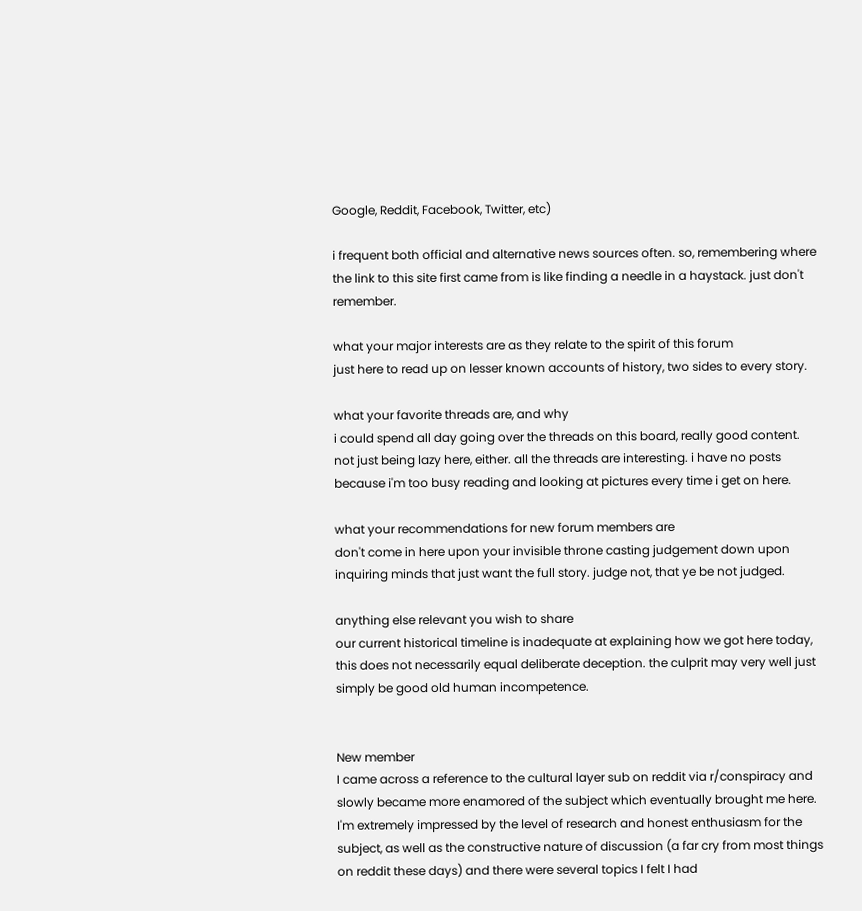Google, Reddit, Facebook, Twitter, etc)

i frequent both official and alternative news sources often. so, remembering where the link to this site first came from is like finding a needle in a haystack. just don't remember.

what your major interests are as they relate to the spirit of this forum
just here to read up on lesser known accounts of history, two sides to every story.

what your favorite threads are, and why
i could spend all day going over the threads on this board, really good content. not just being lazy here, either. all the threads are interesting. i have no posts because i'm too busy reading and looking at pictures every time i get on here.

what your recommendations for new forum members are
don't come in here upon your invisible throne casting judgement down upon inquiring minds that just want the full story. judge not, that ye be not judged.

anything else relevant you wish to share
our current historical timeline is inadequate at explaining how we got here today, this does not necessarily equal deliberate deception. the culprit may very well just simply be good old human incompetence.


New member
I came across a reference to the cultural layer sub on reddit via r/conspiracy and slowly became more enamored of the subject which eventually brought me here.
I'm extremely impressed by the level of research and honest enthusiasm for the subject, as well as the constructive nature of discussion (a far cry from most things on reddit these days) and there were several topics I felt I had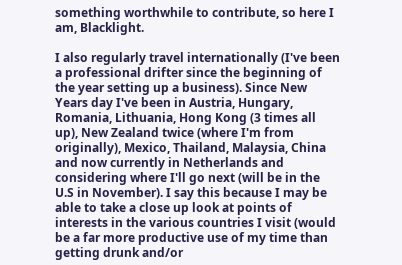something worthwhile to contribute, so here I am, Blacklight.

I also regularly travel internationally (I've been a professional drifter since the beginning of the year setting up a business). Since New Years day I've been in Austria, Hungary, Romania, Lithuania, Hong Kong (3 times all up), New Zealand twice (where I'm from originally), Mexico, Thailand, Malaysia, China and now currently in Netherlands and considering where I'll go next (will be in the U.S in November). I say this because I may be able to take a close up look at points of interests in the various countries I visit (would be a far more productive use of my time than getting drunk and/or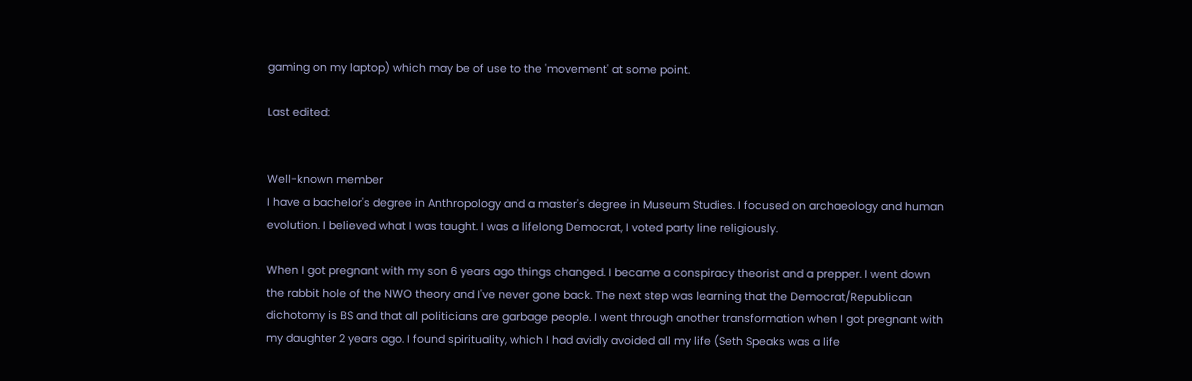gaming on my laptop) which may be of use to the 'movement' at some point.

Last edited:


Well-known member
I have a bachelor's degree in Anthropology and a master's degree in Museum Studies. I focused on archaeology and human evolution. I believed what I was taught. I was a lifelong Democrat, I voted party line religiously.

When I got pregnant with my son 6 years ago things changed. I became a conspiracy theorist and a prepper. I went down the rabbit hole of the NWO theory and I've never gone back. The next step was learning that the Democrat/Republican dichotomy is BS and that all politicians are garbage people. I went through another transformation when I got pregnant with my daughter 2 years ago. I found spirituality, which I had avidly avoided all my life (Seth Speaks was a life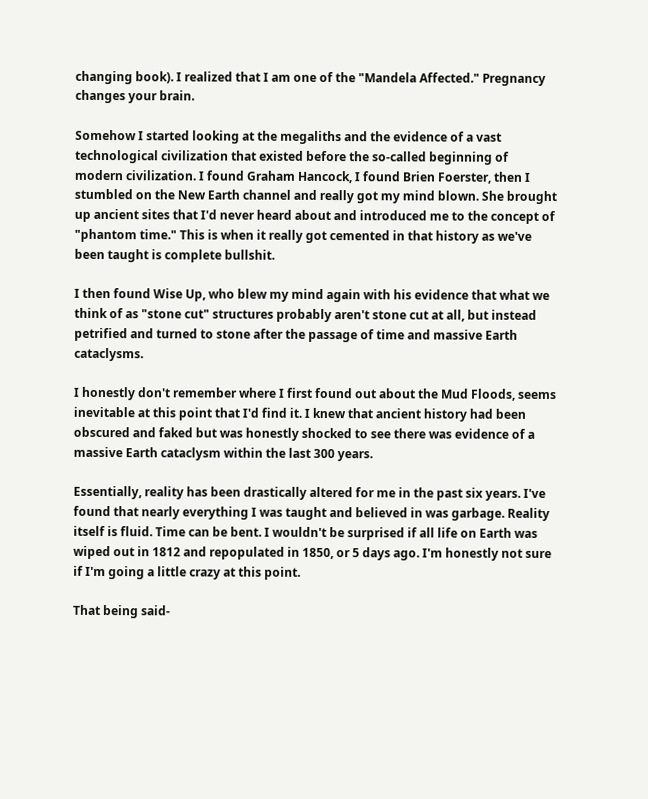changing book). I realized that I am one of the "Mandela Affected." Pregnancy changes your brain.

Somehow I started looking at the megaliths and the evidence of a vast technological civilization that existed before the so-called beginning of modern civilization. I found Graham Hancock, I found Brien Foerster, then I stumbled on the New Earth channel and really got my mind blown. She brought up ancient sites that I'd never heard about and introduced me to the concept of "phantom time." This is when it really got cemented in that history as we've been taught is complete bullshit.

I then found Wise Up, who blew my mind again with his evidence that what we think of as "stone cut" structures probably aren't stone cut at all, but instead petrified and turned to stone after the passage of time and massive Earth cataclysms.

I honestly don't remember where I first found out about the Mud Floods, seems inevitable at this point that I'd find it. I knew that ancient history had been obscured and faked but was honestly shocked to see there was evidence of a massive Earth cataclysm within the last 300 years.

Essentially, reality has been drastically altered for me in the past six years. I've found that nearly everything I was taught and believed in was garbage. Reality itself is fluid. Time can be bent. I wouldn't be surprised if all life on Earth was wiped out in 1812 and repopulated in 1850, or 5 days ago. I'm honestly not sure if I'm going a little crazy at this point.

That being said-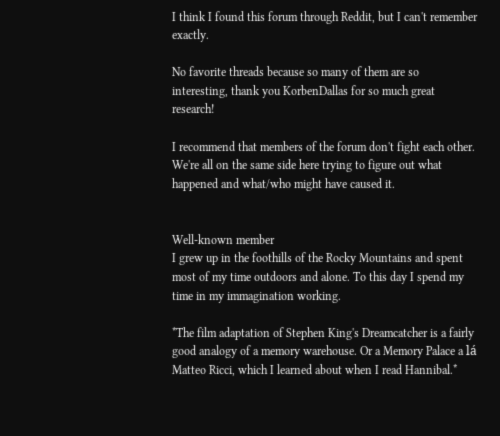I think I found this forum through Reddit, but I can't remember exactly.

No favorite threads because so many of them are so interesting, thank you KorbenDallas for so much great research!

I recommend that members of the forum don't fight each other. We're all on the same side here trying to figure out what happened and what/who might have caused it.


Well-known member
I grew up in the foothills of the Rocky Mountains and spent most of my time outdoors and alone. To this day I spend my time in my immagination working.

*The film adaptation of Stephen King's Dreamcatcher is a fairly good analogy of a memory warehouse. Or a Memory Palace a lá Matteo Ricci, which I learned about when I read Hannibal.*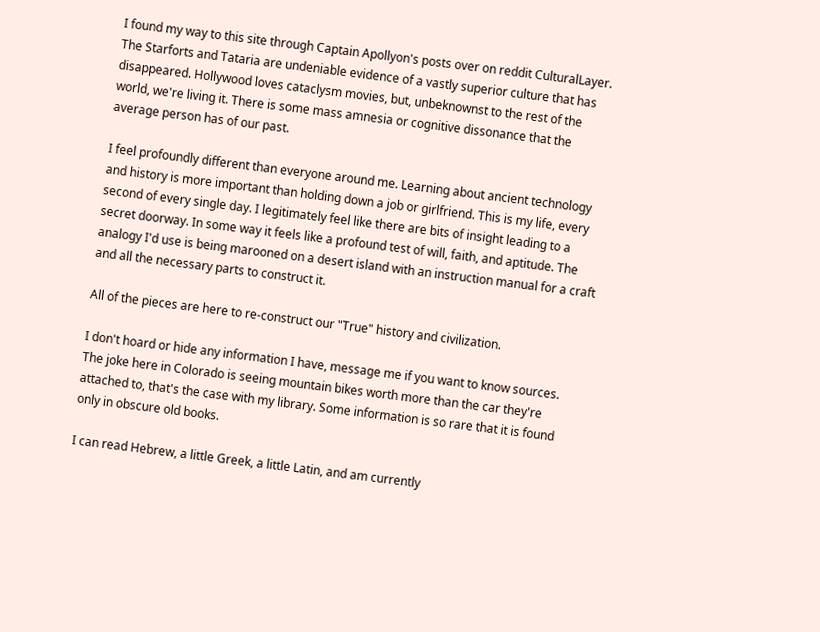I found my way to this site through Captain Apollyon's posts over on reddit CulturalLayer. The Starforts and Tataria are undeniable evidence of a vastly superior culture that has disappeared. Hollywood loves cataclysm movies, but, unbeknownst to the rest of the world, we're living it. There is some mass amnesia or cognitive dissonance that the average person has of our past.

I feel profoundly different than everyone around me. Learning about ancient technology and history is more important than holding down a job or girlfriend. This is my life, every second of every single day. I legitimately feel like there are bits of insight leading to a secret doorway. In some way it feels like a profound test of will, faith, and aptitude. The analogy I'd use is being marooned on a desert island with an instruction manual for a craft and all the necessary parts to construct it.

All of the pieces are here to re-construct our "True" history and civilization.

I don't hoard or hide any information I have, message me if you want to know sources. The joke here in Colorado is seeing mountain bikes worth more than the car they're attached to, that's the case with my library. Some information is so rare that it is found only in obscure old books.

I can read Hebrew, a little Greek, a little Latin, and am currently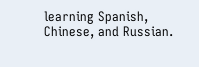learning Spanish, Chinese, and Russian.